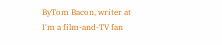ByTom Bacon, writer at
I'm a film-and-TV fan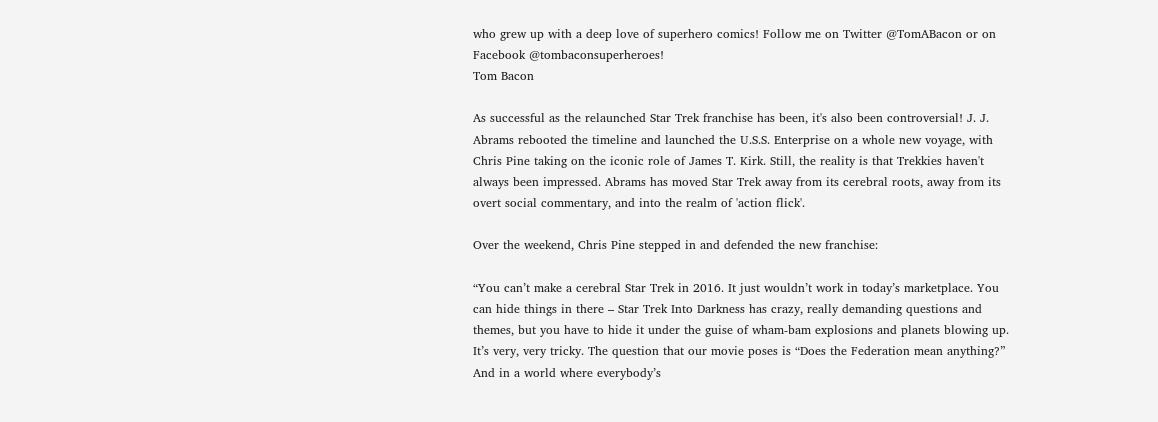who grew up with a deep love of superhero comics! Follow me on Twitter @TomABacon or on Facebook @tombaconsuperheroes!
Tom Bacon

As successful as the relaunched Star Trek franchise has been, it's also been controversial! J. J. Abrams rebooted the timeline and launched the U.S.S. Enterprise on a whole new voyage, with Chris Pine taking on the iconic role of James T. Kirk. Still, the reality is that Trekkies haven't always been impressed. Abrams has moved Star Trek away from its cerebral roots, away from its overt social commentary, and into the realm of 'action flick'.

Over the weekend, Chris Pine stepped in and defended the new franchise:

“You can’t make a cerebral Star Trek in 2016. It just wouldn’t work in today’s marketplace. You can hide things in there – Star Trek Into Darkness has crazy, really demanding questions and themes, but you have to hide it under the guise of wham-bam explosions and planets blowing up. It’s very, very tricky. The question that our movie poses is “Does the Federation mean anything?” And in a world where everybody’s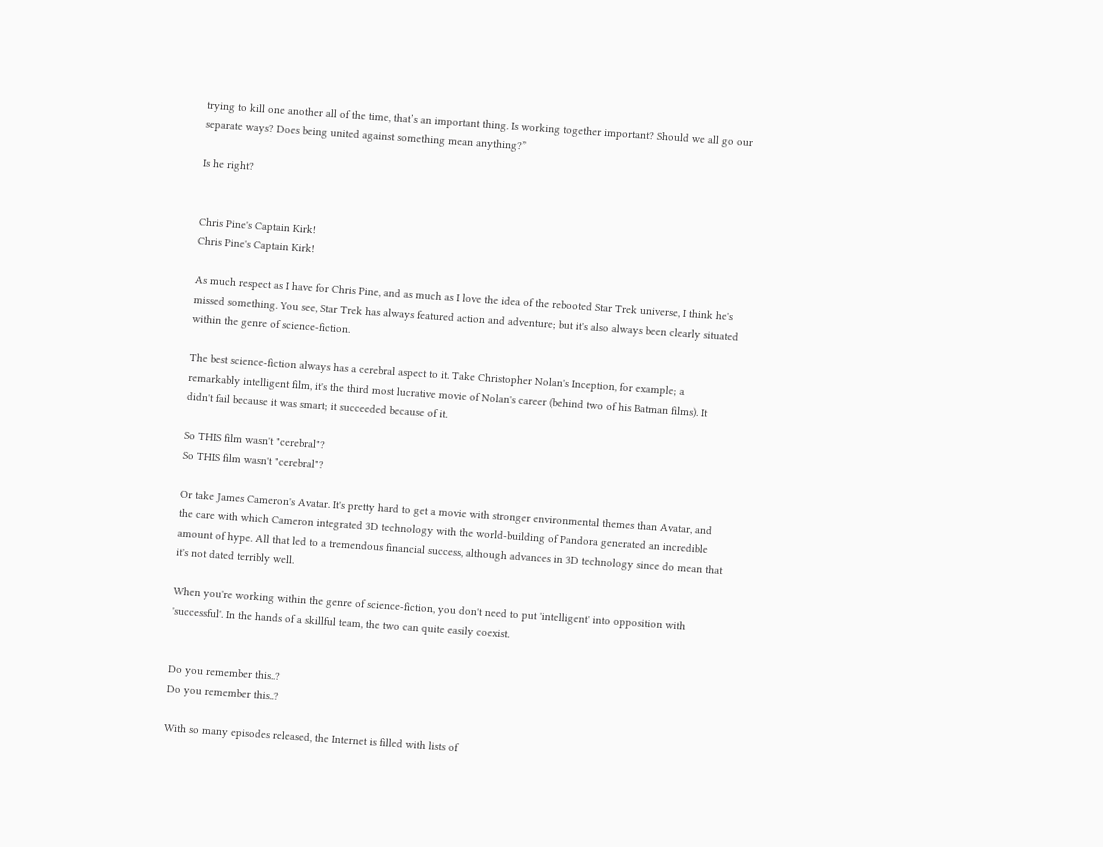trying to kill one another all of the time, that’s an important thing. Is working together important? Should we all go our separate ways? Does being united against something mean anything?”

Is he right?


Chris Pine's Captain Kirk!
Chris Pine's Captain Kirk!

As much respect as I have for Chris Pine, and as much as I love the idea of the rebooted Star Trek universe, I think he's missed something. You see, Star Trek has always featured action and adventure; but it's also always been clearly situated within the genre of science-fiction.

The best science-fiction always has a cerebral aspect to it. Take Christopher Nolan's Inception, for example; a remarkably intelligent film, it's the third most lucrative movie of Nolan's career (behind two of his Batman films). It didn't fail because it was smart; it succeeded because of it.

So THIS film wasn't "cerebral"?
So THIS film wasn't "cerebral"?

Or take James Cameron's Avatar. It's pretty hard to get a movie with stronger environmental themes than Avatar, and the care with which Cameron integrated 3D technology with the world-building of Pandora generated an incredible amount of hype. All that led to a tremendous financial success, although advances in 3D technology since do mean that it's not dated terribly well.

When you're working within the genre of science-fiction, you don't need to put 'intelligent' into opposition with 'successful'. In the hands of a skillful team, the two can quite easily coexist.


Do you remember this..?
Do you remember this..?

With so many episodes released, the Internet is filled with lists of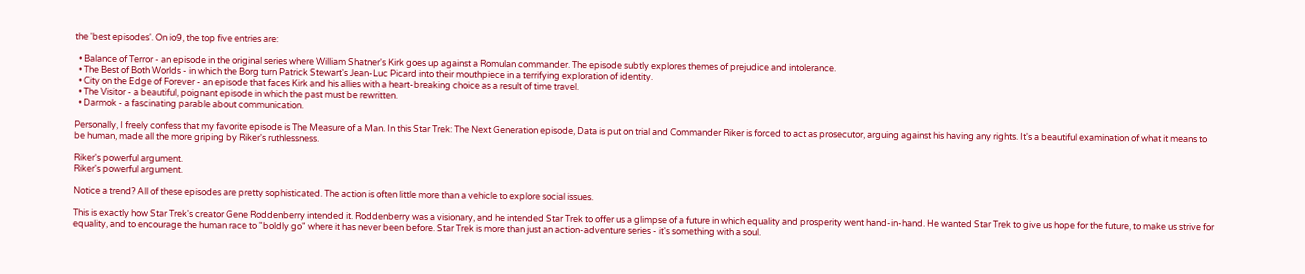the 'best episodes'. On io9, the top five entries are:

  • Balance of Terror - an episode in the original series where William Shatner's Kirk goes up against a Romulan commander. The episode subtly explores themes of prejudice and intolerance.
  • The Best of Both Worlds - in which the Borg turn Patrick Stewart's Jean-Luc Picard into their mouthpiece in a terrifying exploration of identity.
  • City on the Edge of Forever - an episode that faces Kirk and his allies with a heart-breaking choice as a result of time travel.
  • The Visitor - a beautiful, poignant episode in which the past must be rewritten.
  • Darmok - a fascinating parable about communication.

Personally, I freely confess that my favorite episode is The Measure of a Man. In this Star Trek: The Next Generation episode, Data is put on trial and Commander Riker is forced to act as prosecutor, arguing against his having any rights. It's a beautiful examination of what it means to be human, made all the more griping by Riker's ruthlessness.

Riker's powerful argument.
Riker's powerful argument.

Notice a trend? All of these episodes are pretty sophisticated. The action is often little more than a vehicle to explore social issues.

This is exactly how Star Trek's creator Gene Roddenberry intended it. Roddenberry was a visionary, and he intended Star Trek to offer us a glimpse of a future in which equality and prosperity went hand-in-hand. He wanted Star Trek to give us hope for the future, to make us strive for equality, and to encourage the human race to "boldly go" where it has never been before. Star Trek is more than just an action-adventure series - it's something with a soul.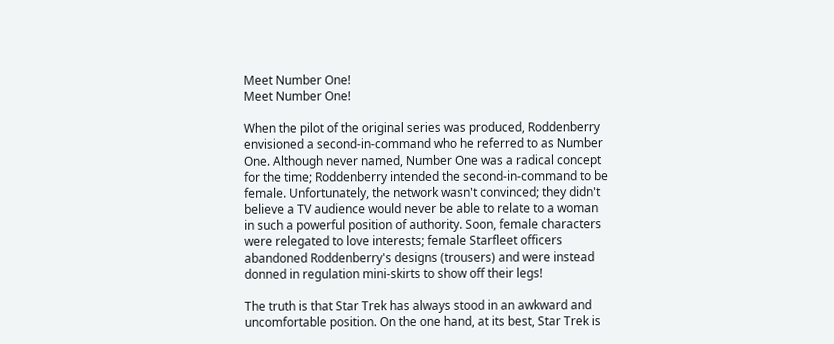Meet Number One!
Meet Number One!

When the pilot of the original series was produced, Roddenberry envisioned a second-in-command who he referred to as Number One. Although never named, Number One was a radical concept for the time; Roddenberry intended the second-in-command to be female. Unfortunately, the network wasn't convinced; they didn't believe a TV audience would never be able to relate to a woman in such a powerful position of authority. Soon, female characters were relegated to love interests; female Starfleet officers abandoned Roddenberry's designs (trousers) and were instead donned in regulation mini-skirts to show off their legs!

The truth is that Star Trek has always stood in an awkward and uncomfortable position. On the one hand, at its best, Star Trek is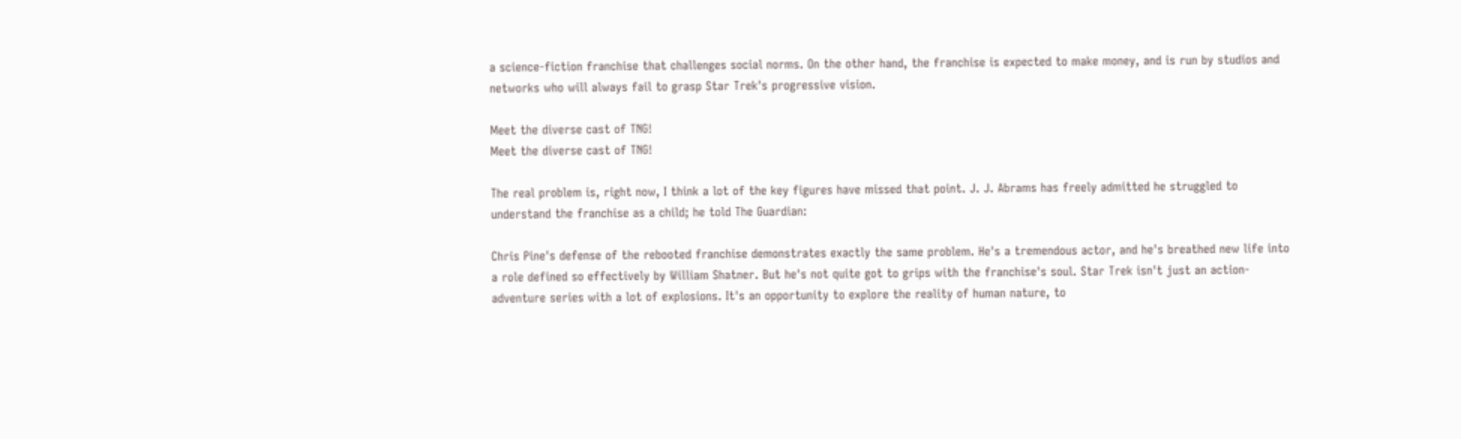a science-fiction franchise that challenges social norms. On the other hand, the franchise is expected to make money, and is run by studios and networks who will always fail to grasp Star Trek's progressive vision.

Meet the diverse cast of TNG!
Meet the diverse cast of TNG!

The real problem is, right now, I think a lot of the key figures have missed that point. J. J. Abrams has freely admitted he struggled to understand the franchise as a child; he told The Guardian:

Chris Pine's defense of the rebooted franchise demonstrates exactly the same problem. He's a tremendous actor, and he's breathed new life into a role defined so effectively by William Shatner. But he's not quite got to grips with the franchise's soul. Star Trek isn't just an action-adventure series with a lot of explosions. It's an opportunity to explore the reality of human nature, to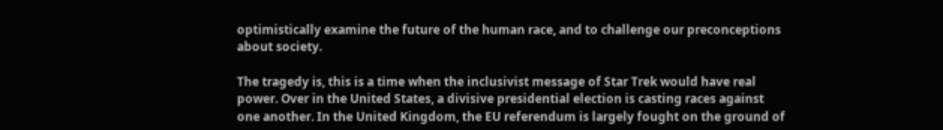optimistically examine the future of the human race, and to challenge our preconceptions about society.

The tragedy is, this is a time when the inclusivist message of Star Trek would have real power. Over in the United States, a divisive presidential election is casting races against one another. In the United Kingdom, the EU referendum is largely fought on the ground of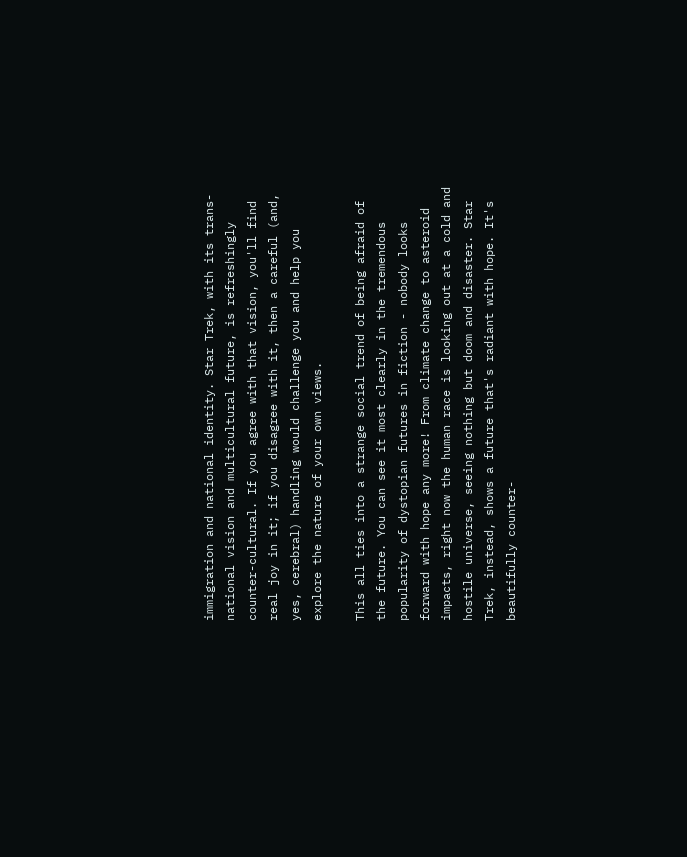immigration and national identity. Star Trek, with its trans-national vision and multicultural future, is refreshingly counter-cultural. If you agree with that vision, you'll find real joy in it; if you disagree with it, then a careful (and, yes, cerebral) handling would challenge you and help you explore the nature of your own views.

This all ties into a strange social trend of being afraid of the future. You can see it most clearly in the tremendous popularity of dystopian futures in fiction - nobody looks forward with hope any more! From climate change to asteroid impacts, right now the human race is looking out at a cold and hostile universe, seeing nothing but doom and disaster. Star Trek, instead, shows a future that's radiant with hope. It's beautifully counter-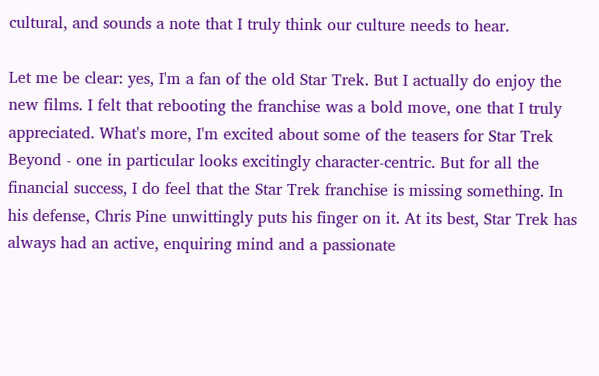cultural, and sounds a note that I truly think our culture needs to hear.

Let me be clear: yes, I'm a fan of the old Star Trek. But I actually do enjoy the new films. I felt that rebooting the franchise was a bold move, one that I truly appreciated. What's more, I'm excited about some of the teasers for Star Trek Beyond - one in particular looks excitingly character-centric. But for all the financial success, I do feel that the Star Trek franchise is missing something. In his defense, Chris Pine unwittingly puts his finger on it. At its best, Star Trek has always had an active, enquiring mind and a passionate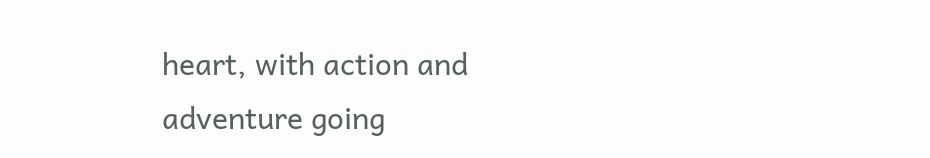heart, with action and adventure going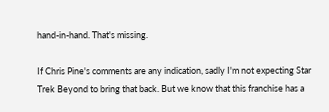hand-in-hand. That's missing.

If Chris Pine's comments are any indication, sadly I'm not expecting Star Trek Beyond to bring that back. But we know that this franchise has a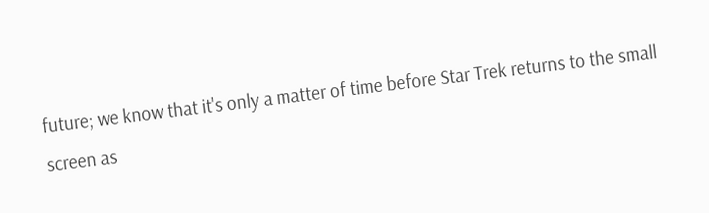future; we know that it's only a matter of time before Star Trek returns to the small screen as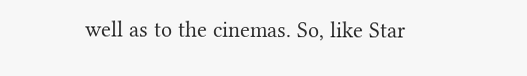well as to the cinemas. So, like Star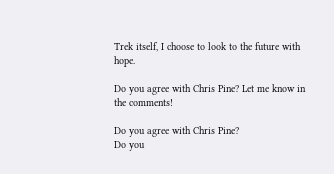Trek itself, I choose to look to the future with hope.

Do you agree with Chris Pine? Let me know in the comments!

Do you agree with Chris Pine?
Do you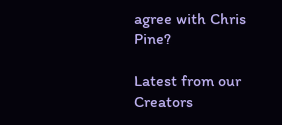agree with Chris Pine?

Latest from our Creators